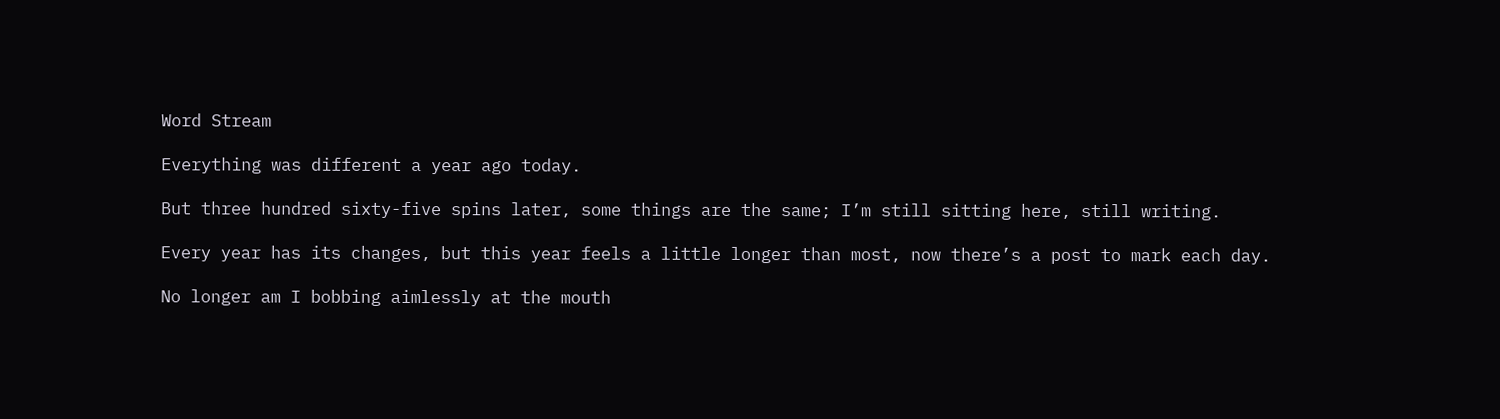Word Stream

Everything was different a year ago today.

But three hundred sixty-five spins later, some things are the same; I’m still sitting here, still writing.

Every year has its changes, but this year feels a little longer than most, now there’s a post to mark each day.

No longer am I bobbing aimlessly at the mouth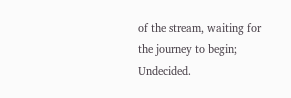of the stream, waiting for the journey to begin; Undecided.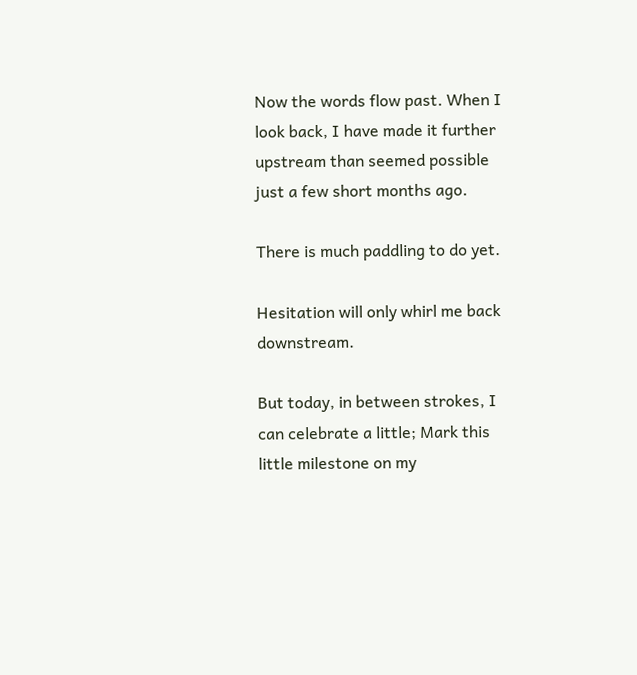Now the words flow past. When I look back, I have made it further upstream than seemed possible just a few short months ago.

There is much paddling to do yet.

Hesitation will only whirl me back downstream.

But today, in between strokes, I can celebrate a little; Mark this little milestone on my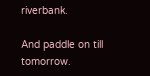riverbank.

And paddle on till tomorrow.